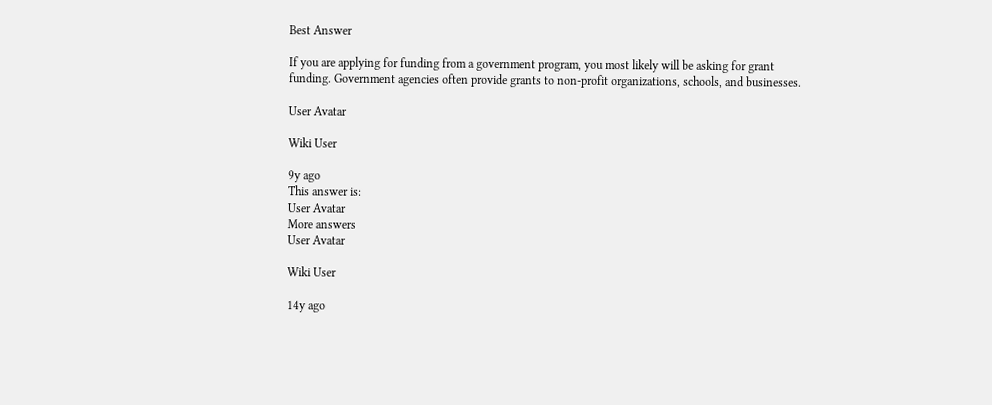Best Answer

If you are applying for funding from a government program, you most likely will be asking for grant funding. Government agencies often provide grants to non-profit organizations, schools, and businesses.

User Avatar

Wiki User

9y ago
This answer is:
User Avatar
More answers
User Avatar

Wiki User

14y ago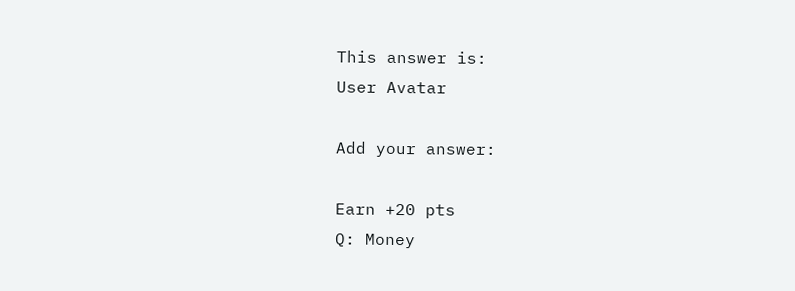This answer is:
User Avatar

Add your answer:

Earn +20 pts
Q: Money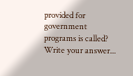provided for government programs is called?
Write your answer...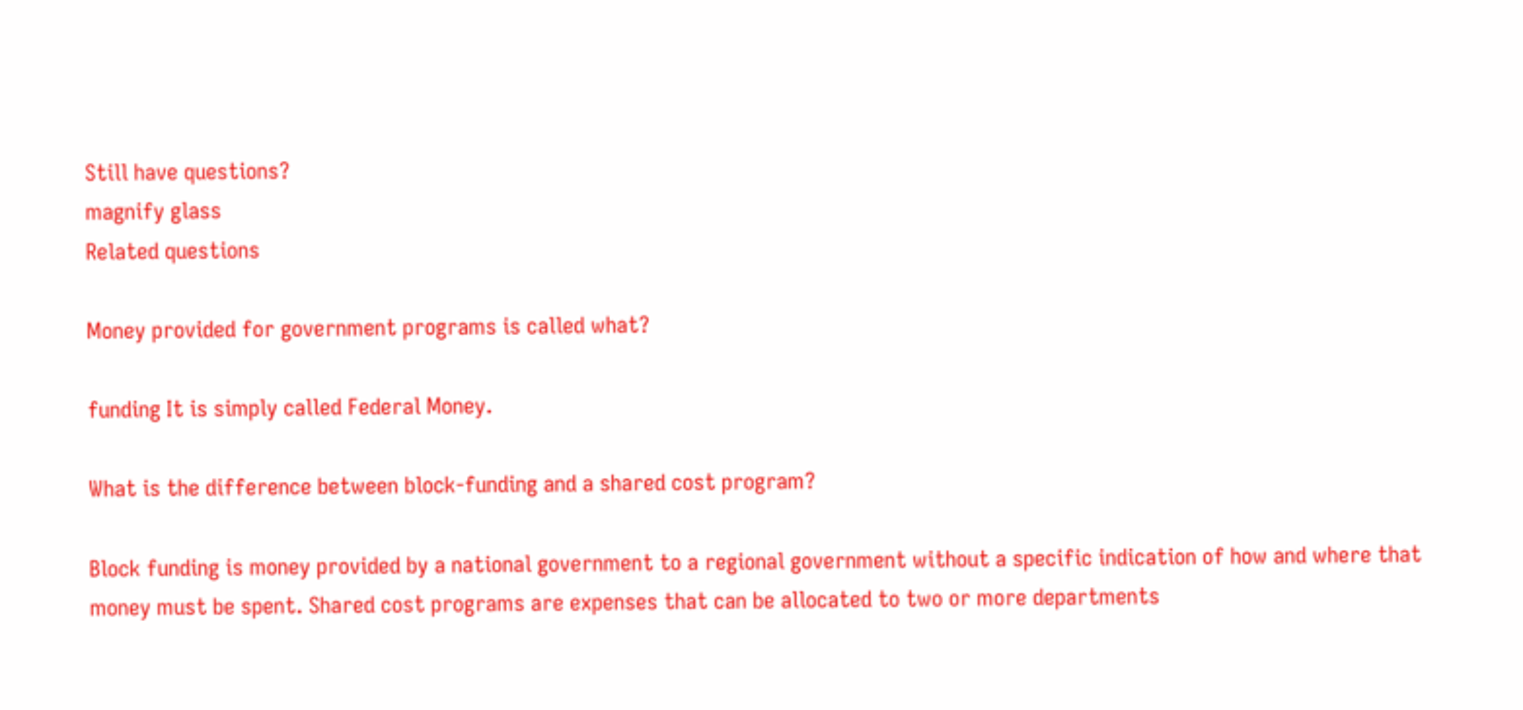Still have questions?
magnify glass
Related questions

Money provided for government programs is called what?

funding It is simply called Federal Money.

What is the difference between block-funding and a shared cost program?

Block funding is money provided by a national government to a regional government without a specific indication of how and where that money must be spent. Shared cost programs are expenses that can be allocated to two or more departments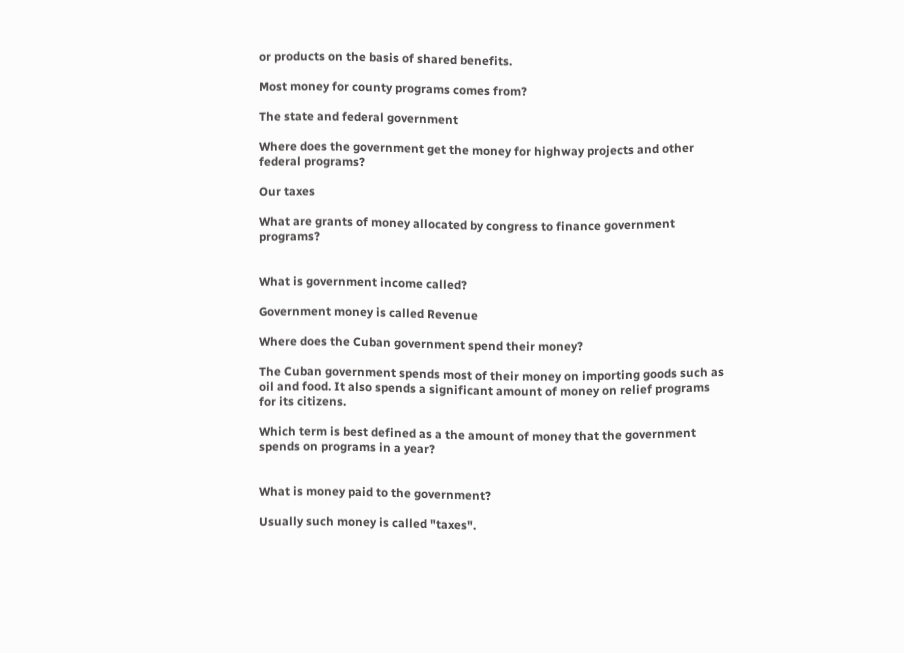or products on the basis of shared benefits.

Most money for county programs comes from?

The state and federal government

Where does the government get the money for highway projects and other federal programs?

Our taxes

What are grants of money allocated by congress to finance government programs?


What is government income called?

Government money is called Revenue

Where does the Cuban government spend their money?

The Cuban government spends most of their money on importing goods such as oil and food. It also spends a significant amount of money on relief programs for its citizens.

Which term is best defined as a the amount of money that the government spends on programs in a year?


What is money paid to the government?

Usually such money is called "taxes".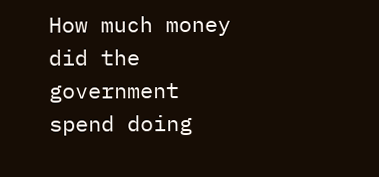How much money did the government spend doing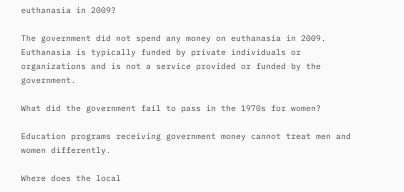euthanasia in 2009?

The government did not spend any money on euthanasia in 2009. Euthanasia is typically funded by private individuals or organizations and is not a service provided or funded by the government.

What did the government fail to pass in the 1970s for women?

Education programs receiving government money cannot treat men and women differently.

Where does the local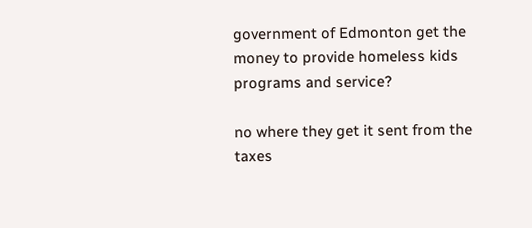government of Edmonton get the money to provide homeless kids programs and service?

no where they get it sent from the taxes